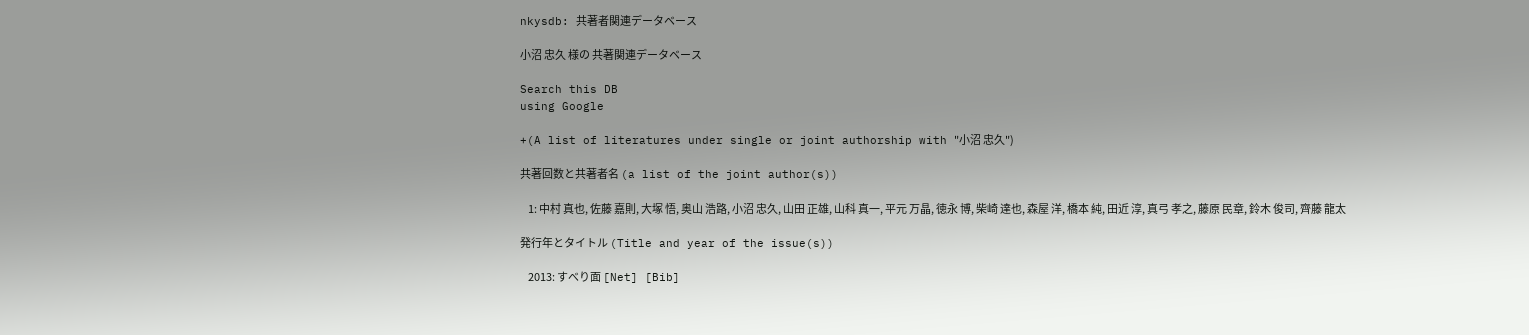nkysdb: 共著者関連データベース

小沼 忠久 様の 共著関連データベース

Search this DB
using Google

+(A list of literatures under single or joint authorship with "小沼 忠久")

共著回数と共著者名 (a list of the joint author(s))

    1: 中村 真也, 佐藤 嘉則, 大塚 悟, 奥山 浩路, 小沼 忠久, 山田 正雄, 山科 真一, 平元 万晶, 徳永 博, 柴崎 達也, 森屋 洋, 橋本 純, 田近 淳, 真弓 孝之, 藤原 民章, 鈴木 俊司, 齊藤 龍太

発行年とタイトル (Title and year of the issue(s))

    2013: すべり面 [Net] [Bib]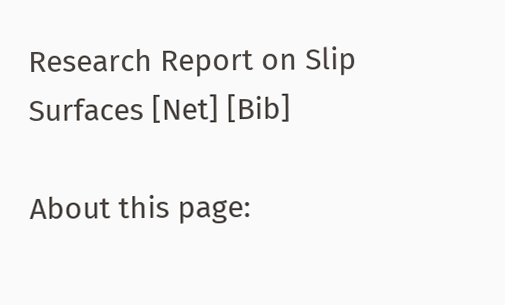Research Report on Slip Surfaces [Net] [Bib]

About this page: